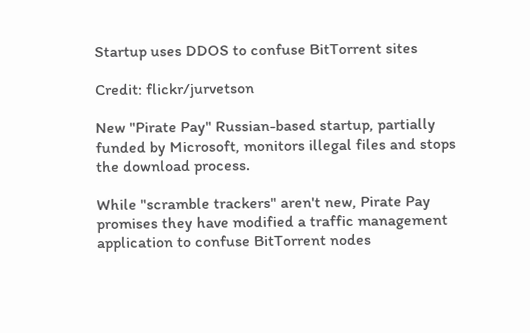Startup uses DDOS to confuse BitTorrent sites

Credit: flickr/jurvetson

New "Pirate Pay" Russian-based startup, partially funded by Microsoft, monitors illegal files and stops the download process.

While "scramble trackers" aren't new, Pirate Pay promises they have modified a traffic management application to confuse BitTorrent nodes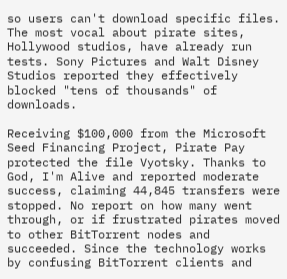so users can't download specific files. The most vocal about pirate sites, Hollywood studios, have already run tests. Sony Pictures and Walt Disney Studios reported they effectively blocked "tens of thousands" of downloads.

Receiving $100,000 from the Microsoft Seed Financing Project, Pirate Pay protected the file Vyotsky. Thanks to God, I'm Alive and reported moderate success, claiming 44,845 transfers were stopped. No report on how many went through, or if frustrated pirates moved to other BitTorrent nodes and succeeded. Since the technology works by confusing BitTorrent clients and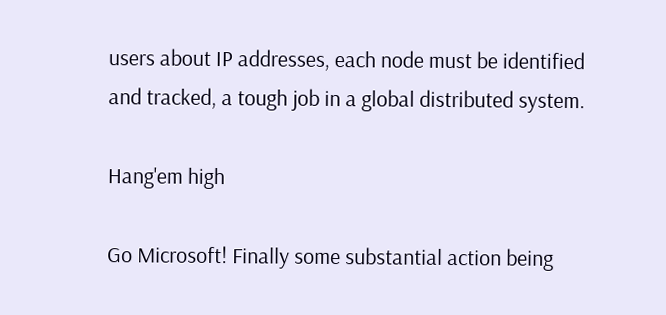users about IP addresses, each node must be identified and tracked, a tough job in a global distributed system.

Hang'em high

Go Microsoft! Finally some substantial action being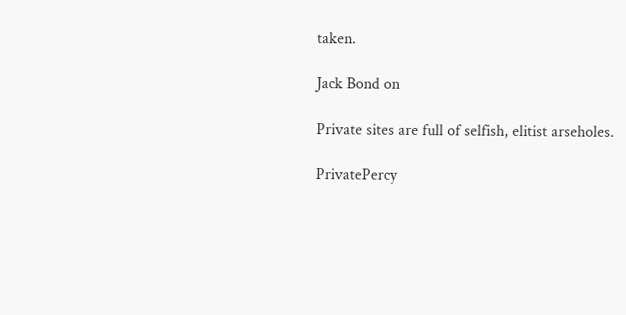taken.

Jack Bond on

Private sites are full of selfish, elitist arseholes.

PrivatePercy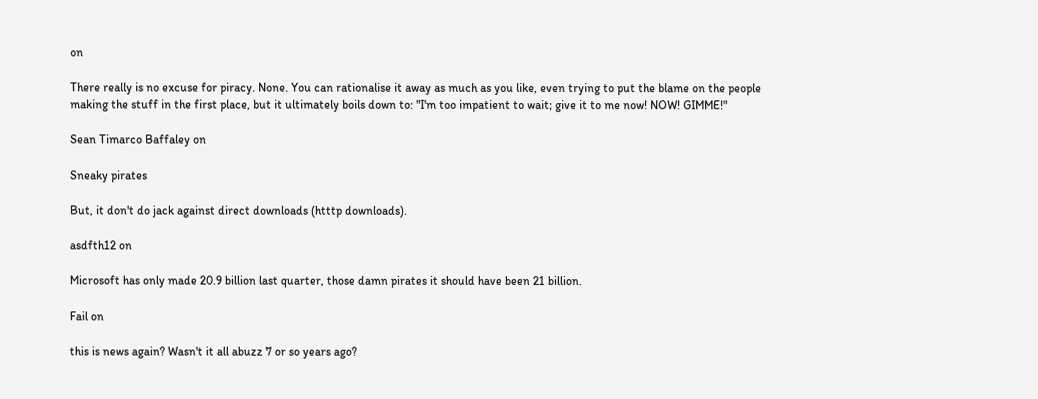on

There really is no excuse for piracy. None. You can rationalise it away as much as you like, even trying to put the blame on the people making the stuff in the first place, but it ultimately boils down to: "I'm too impatient to wait; give it to me now! NOW! GIMME!"

Sean Timarco Baffaley on

Sneaky pirates

But, it don't do jack against direct downloads (htttp downloads).

asdfth12 on

Microsoft has only made 20.9 billion last quarter, those damn pirates it should have been 21 billion.

Fail on

this is news again? Wasn't it all abuzz 7 or so years ago?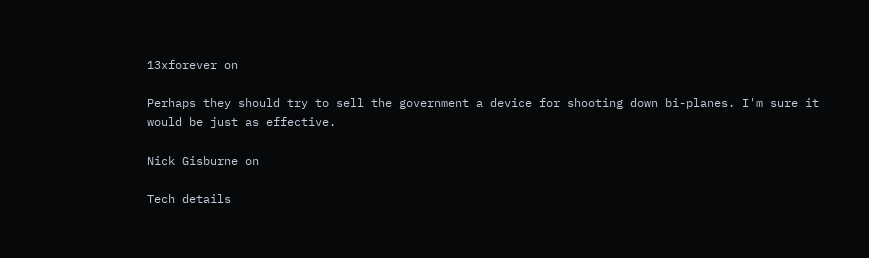13xforever on

Perhaps they should try to sell the government a device for shooting down bi-planes. I'm sure it would be just as effective.

Nick Gisburne on

Tech details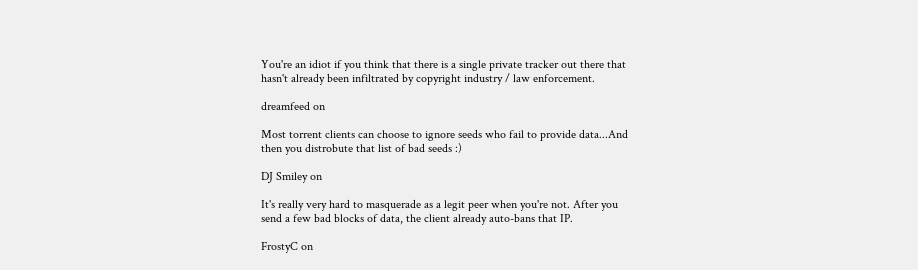You're an idiot if you think that there is a single private tracker out there that hasn't already been infiltrated by copyright industry / law enforcement.

dreamfeed on

Most torrent clients can choose to ignore seeds who fail to provide data...And then you distrobute that list of bad seeds :)

DJ Smiley on

It's really very hard to masquerade as a legit peer when you're not. After you send a few bad blocks of data, the client already auto-bans that IP.

FrostyC on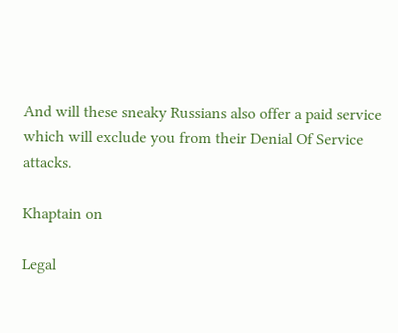And will these sneaky Russians also offer a paid service which will exclude you from their Denial Of Service attacks.

Khaptain on

Legal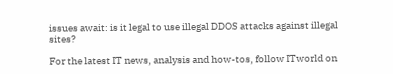issues await: is it legal to use illegal DDOS attacks against illegal sites?

For the latest IT news, analysis and how-tos, follow ITworld on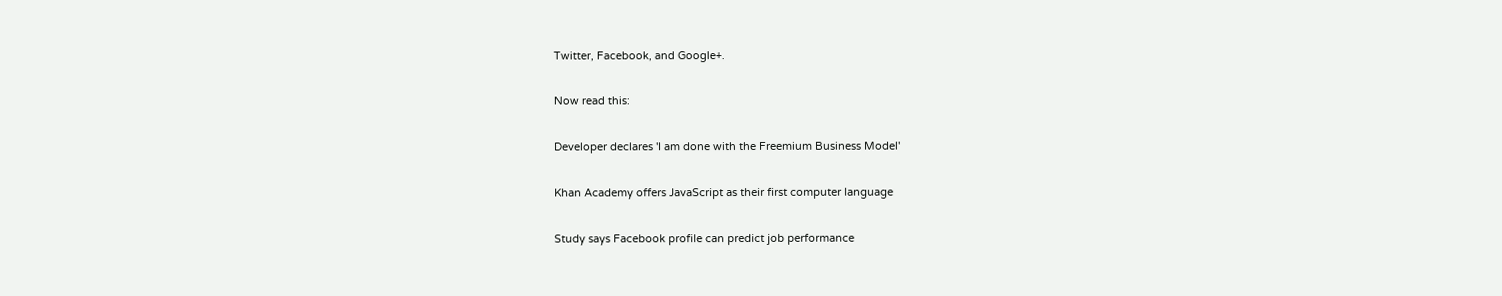Twitter, Facebook, and Google+.

Now read this:

Developer declares 'I am done with the Freemium Business Model'

Khan Academy offers JavaScript as their first computer language

Study says Facebook profile can predict job performance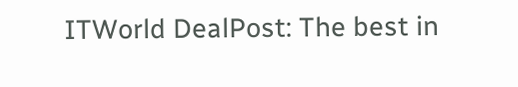ITWorld DealPost: The best in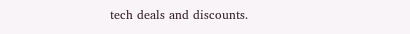tech deals and discounts.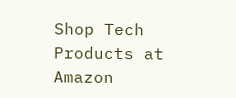Shop Tech Products at Amazon